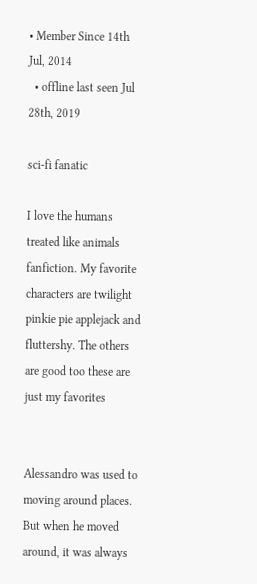• Member Since 14th Jul, 2014
  • offline last seen Jul 28th, 2019

sci-fi fanatic

I love the humans treated like animals fanfiction. My favorite characters are twilight pinkie pie applejack and fluttershy. The others are good too these are just my favorites


Alessandro was used to moving around places. But when he moved around, it was always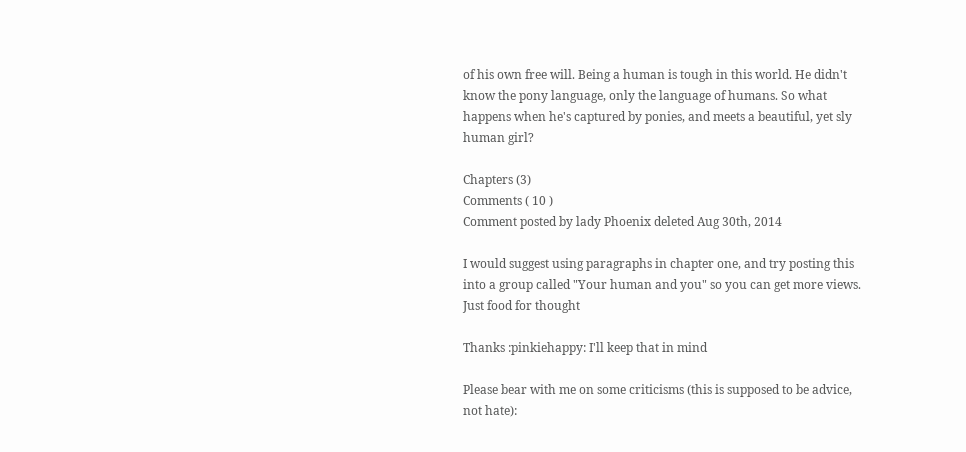of his own free will. Being a human is tough in this world. He didn't know the pony language, only the language of humans. So what happens when he's captured by ponies, and meets a beautiful, yet sly human girl?

Chapters (3)
Comments ( 10 )
Comment posted by lady Phoenix deleted Aug 30th, 2014

I would suggest using paragraphs in chapter one, and try posting this into a group called "Your human and you" so you can get more views. Just food for thought

Thanks :pinkiehappy: I'll keep that in mind

Please bear with me on some criticisms (this is supposed to be advice, not hate):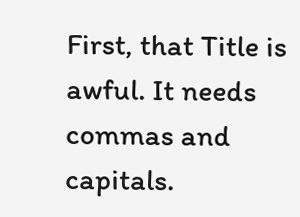First, that Title is awful. It needs commas and capitals.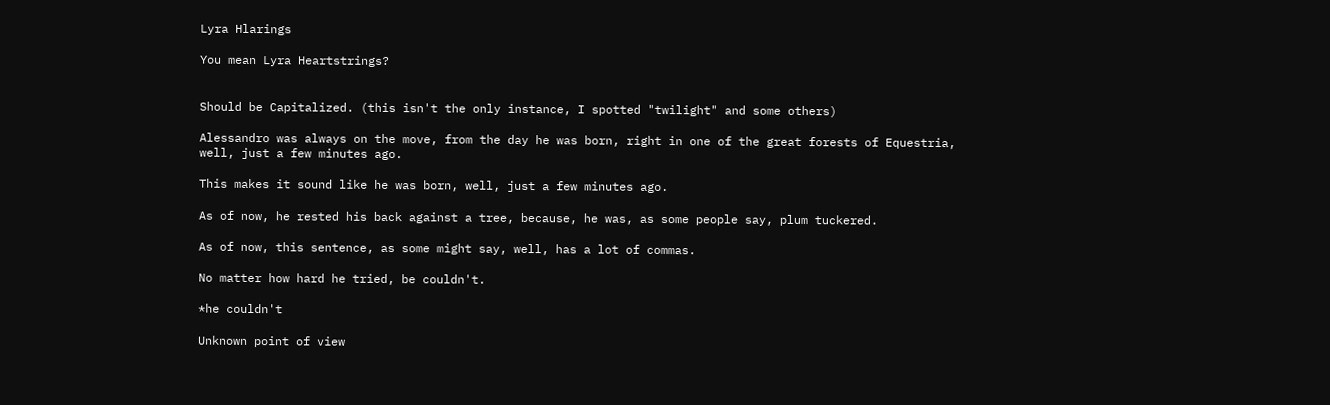Lyra Hlarings

You mean Lyra Heartstrings?


Should be Capitalized. (this isn't the only instance, I spotted "twilight" and some others)

Alessandro was always on the move, from the day he was born, right in one of the great forests of Equestria, well, just a few minutes ago.

This makes it sound like he was born, well, just a few minutes ago.

As of now, he rested his back against a tree, because, he was, as some people say, plum tuckered.

As of now, this sentence, as some might say, well, has a lot of commas.

No matter how hard he tried, be couldn't.

*he couldn't

Unknown point of view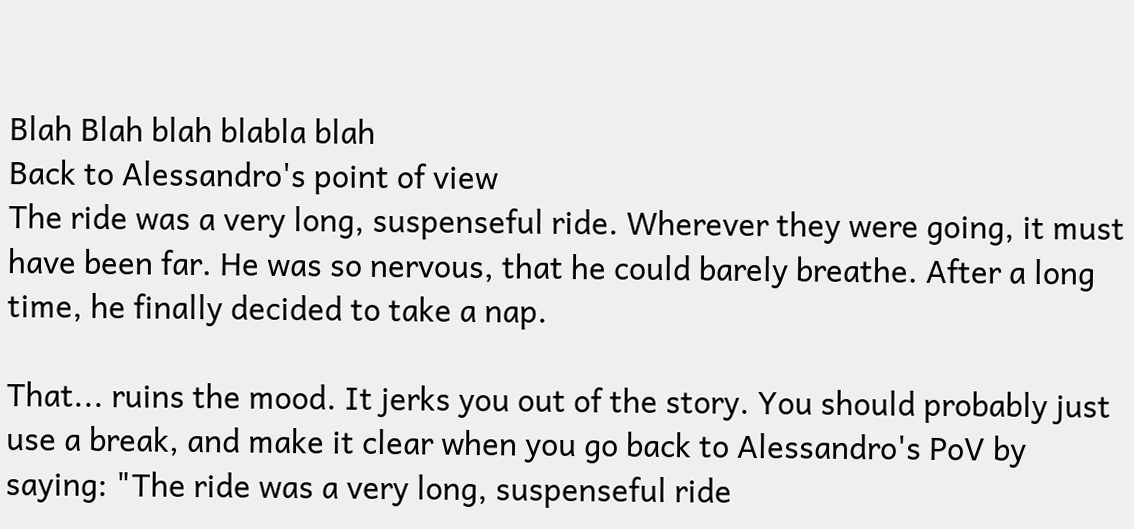Blah Blah blah blabla blah
Back to Alessandro's point of view
The ride was a very long, suspenseful ride. Wherever they were going, it must have been far. He was so nervous, that he could barely breathe. After a long time, he finally decided to take a nap.

That... ruins the mood. It jerks you out of the story. You should probably just use a break, and make it clear when you go back to Alessandro's PoV by saying: "The ride was a very long, suspenseful ride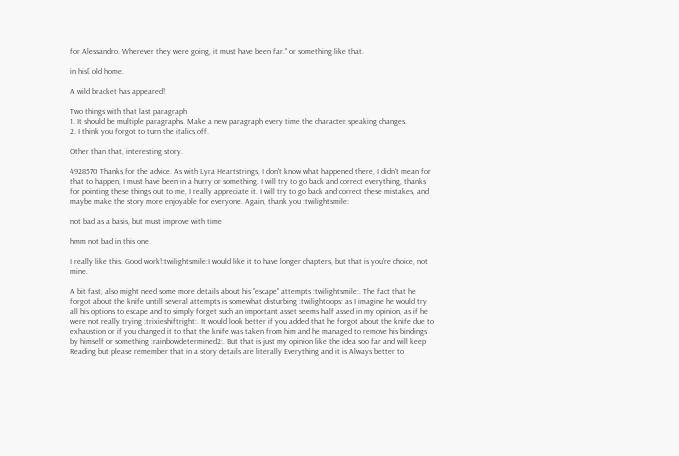for Alessandro. Wherever they were going, it must have been far." or something like that.

in his[ old home.

A wild bracket has appeared!

Two things with that last paragraph
1. It should be multiple paragraphs. Make a new paragraph every time the character speaking changes.
2. I think you forgot to turn the italics off.

Other than that, interesting story.

4928570 Thanks for the advice. As with Lyra Heartstrings, I don't know what happened there, I didn't mean for that to happen, I must have been in a hurry or something. I will try to go back and correct everything, thanks for pointing these things out to me, I really appreciate it. I will try to go back and correct these mistakes, and maybe make the story more enjoyable for everyone. Again, thank you :twilightsmile:

not bad as a basis, but must improve with time

hmm not bad in this one

I really like this. Good work!:twilightsmile:I would like it to have longer chapters, but that is you're choice, not mine.

A bit fast, also might need some more details about his "escape" attempts :twilightsmile:. The fact that he forgot about the knife untill several attempts is somewhat disturbing :twilightoops: as I imagine he would try all his options to escape and to simply forget such an important asset seems half assed in my opinion, as if he were not really trying :trixieshiftright:. It would look better if you added that he forgot about the knife due to exhaustion or if you changed it to that the knife was taken from him and he managed to remove his bindings by himself or something :rainbowdetermined2:. But that is just my opinion like the idea soo far and will keep Reading but please remember that in a story details are literally Everything and it is Always better to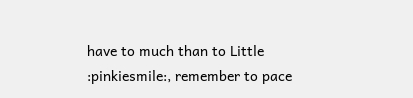have to much than to Little :pinkiesmile:, remember to pace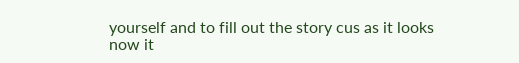yourself and to fill out the story cus as it looks now it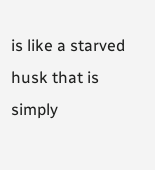is like a starved husk that is simply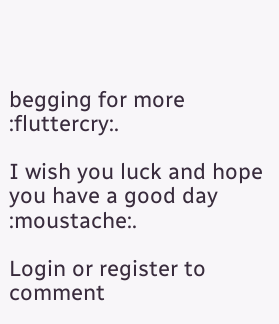begging for more :fluttercry:.

I wish you luck and hope you have a good day :moustache:.

Login or register to comment